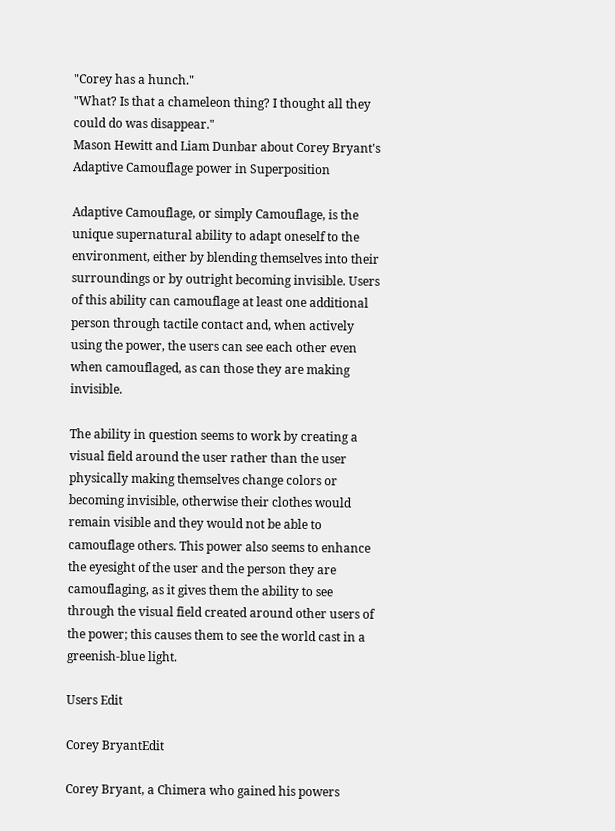"Corey has a hunch."
"What? Is that a chameleon thing? I thought all they could do was disappear."
Mason Hewitt and Liam Dunbar about Corey Bryant's Adaptive Camouflage power in Superposition

Adaptive Camouflage, or simply Camouflage, is the unique supernatural ability to adapt oneself to the environment, either by blending themselves into their surroundings or by outright becoming invisible. Users of this ability can camouflage at least one additional person through tactile contact and, when actively using the power, the users can see each other even when camouflaged, as can those they are making invisible.

The ability in question seems to work by creating a visual field around the user rather than the user physically making themselves change colors or becoming invisible, otherwise their clothes would remain visible and they would not be able to camouflage others. This power also seems to enhance the eyesight of the user and the person they are camouflaging, as it gives them the ability to see through the visual field created around other users of the power; this causes them to see the world cast in a greenish-blue light.

Users Edit

Corey BryantEdit

Corey Bryant, a Chimera who gained his powers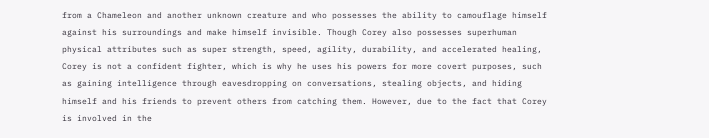from a Chameleon and another unknown creature and who possesses the ability to camouflage himself against his surroundings and make himself invisible. Though Corey also possesses superhuman physical attributes such as super strength, speed, agility, durability, and accelerated healing, Corey is not a confident fighter, which is why he uses his powers for more covert purposes, such as gaining intelligence through eavesdropping on conversations, stealing objects, and hiding himself and his friends to prevent others from catching them. However, due to the fact that Corey is involved in the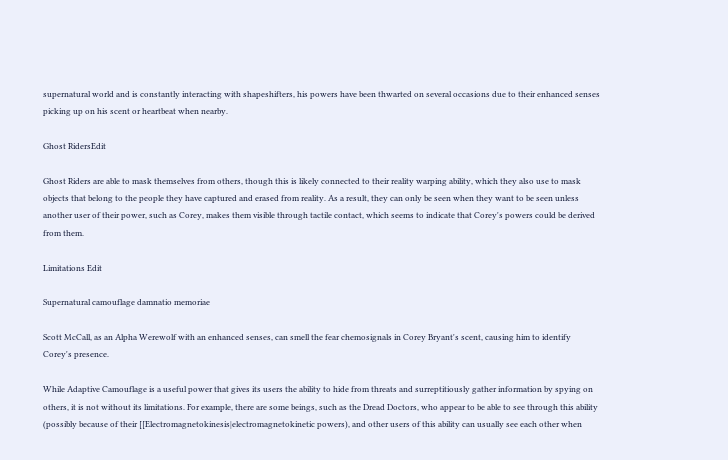supernatural world and is constantly interacting with shapeshifters, his powers have been thwarted on several occasions due to their enhanced senses picking up on his scent or heartbeat when nearby.

Ghost RidersEdit

Ghost Riders are able to mask themselves from others, though this is likely connected to their reality warping ability, which they also use to mask objects that belong to the people they have captured and erased from reality. As a result, they can only be seen when they want to be seen unless another user of their power, such as Corey, makes them visible through tactile contact, which seems to indicate that Corey's powers could be derived from them.

Limitations Edit

Supernatural camouflage damnatio memoriae

Scott McCall, as an Alpha Werewolf with an enhanced senses, can smell the fear chemosignals in Corey Bryant's scent, causing him to identify Corey's presence.

While Adaptive Camouflage is a useful power that gives its users the ability to hide from threats and surreptitiously gather information by spying on others, it is not without its limitations. For example, there are some beings, such as the Dread Doctors, who appear to be able to see through this ability (possibly because of their [[Electromagnetokinesis|electromagnetokinetic powers), and other users of this ability can usually see each other when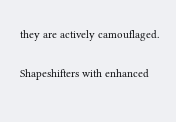they are actively camouflaged.

Shapeshifters with enhanced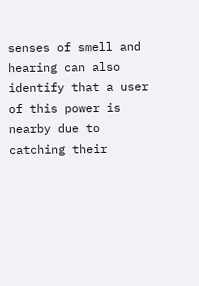senses of smell and hearing can also identify that a user of this power is nearby due to catching their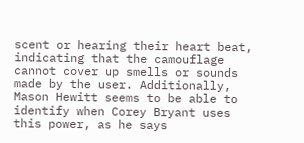scent or hearing their heart beat, indicating that the camouflage cannot cover up smells or sounds made by the user. Additionally, Mason Hewitt seems to be able to identify when Corey Bryant uses this power, as he says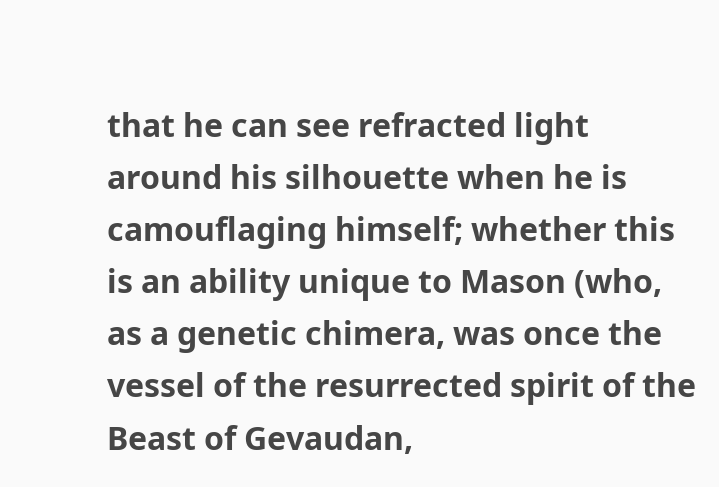that he can see refracted light around his silhouette when he is camouflaging himself; whether this is an ability unique to Mason (who, as a genetic chimera, was once the vessel of the resurrected spirit of the Beast of Gevaudan,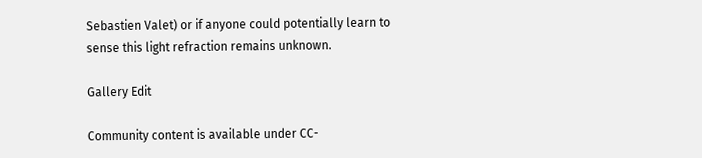Sebastien Valet) or if anyone could potentially learn to sense this light refraction remains unknown.

Gallery Edit

Community content is available under CC-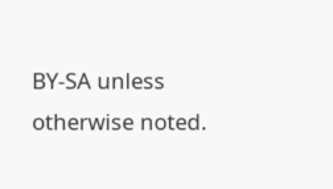BY-SA unless otherwise noted.